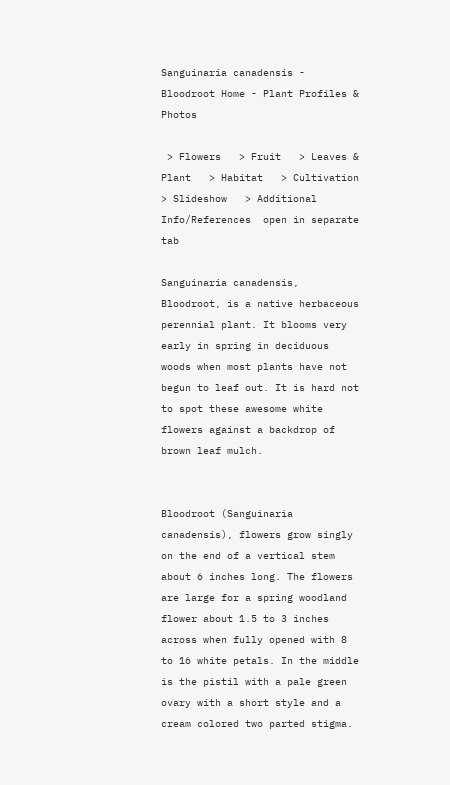Sanguinaria canadensis - Bloodroot Home - Plant Profiles & Photos

 > Flowers   > Fruit   > Leaves & Plant   > Habitat   > Cultivation   > Slideshow   > Additional Info/References  open in separate tab

Sanguinaria canadensis, Bloodroot, is a native herbaceous perennial plant. It blooms very early in spring in deciduous woods when most plants have not begun to leaf out. It is hard not to spot these awesome white flowers against a backdrop of brown leaf mulch.


Bloodroot (Sanguinaria canadensis), flowers grow singly on the end of a vertical stem about 6 inches long. The flowers are large for a spring woodland flower about 1.5 to 3 inches across when fully opened with 8 to 16 white petals. In the middle is the pistil with a pale green ovary with a short style and a cream colored two parted stigma.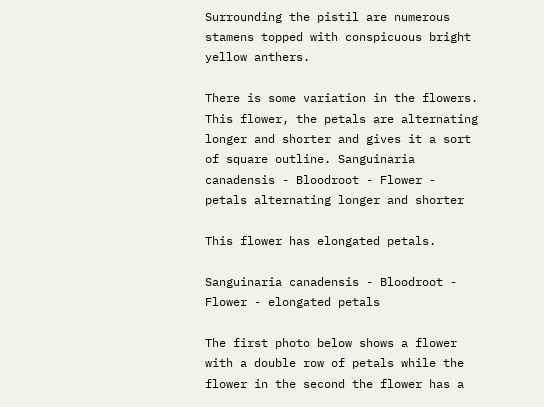Surrounding the pistil are numerous stamens topped with conspicuous bright yellow anthers.

There is some variation in the flowers. This flower, the petals are alternating longer and shorter and gives it a sort of square outline. Sanguinaria canadensis - Bloodroot - Flower - petals alternating longer and shorter

This flower has elongated petals.

Sanguinaria canadensis - Bloodroot - Flower - elongated petals

The first photo below shows a flower with a double row of petals while the flower in the second the flower has a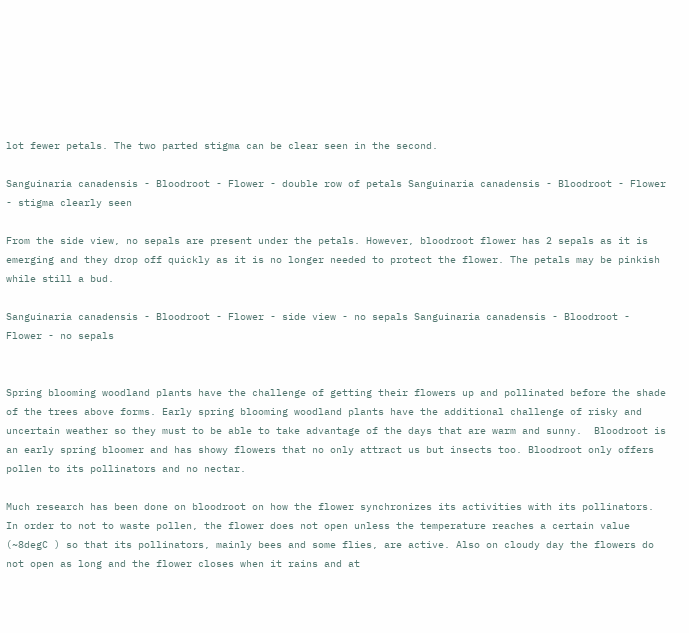lot fewer petals. The two parted stigma can be clear seen in the second.

Sanguinaria canadensis - Bloodroot - Flower - double row of petals Sanguinaria canadensis - Bloodroot - Flower - stigma clearly seen

From the side view, no sepals are present under the petals. However, bloodroot flower has 2 sepals as it is emerging and they drop off quickly as it is no longer needed to protect the flower. The petals may be pinkish while still a bud.

Sanguinaria canadensis - Bloodroot - Flower - side view - no sepals Sanguinaria canadensis - Bloodroot - Flower - no sepals


Spring blooming woodland plants have the challenge of getting their flowers up and pollinated before the shade of the trees above forms. Early spring blooming woodland plants have the additional challenge of risky and uncertain weather so they must to be able to take advantage of the days that are warm and sunny.  Bloodroot is an early spring bloomer and has showy flowers that no only attract us but insects too. Bloodroot only offers pollen to its pollinators and no nectar.

Much research has been done on bloodroot on how the flower synchronizes its activities with its pollinators. In order to not to waste pollen, the flower does not open unless the temperature reaches a certain value (~8degC ) so that its pollinators, mainly bees and some flies, are active. Also on cloudy day the flowers do not open as long and the flower closes when it rains and at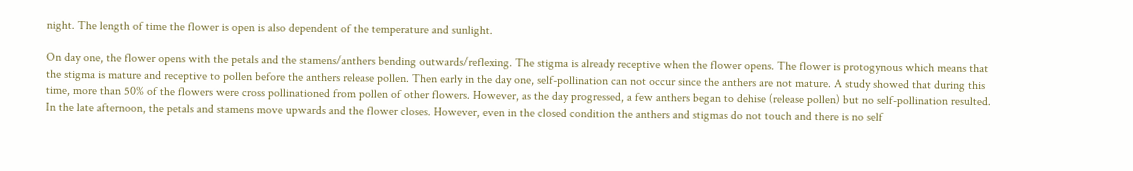night. The length of time the flower is open is also dependent of the temperature and sunlight.

On day one, the flower opens with the petals and the stamens/anthers bending outwards/reflexing. The stigma is already receptive when the flower opens. The flower is protogynous which means that the stigma is mature and receptive to pollen before the anthers release pollen. Then early in the day one, self-pollination can not occur since the anthers are not mature. A study showed that during this time, more than 50% of the flowers were cross pollinationed from pollen of other flowers. However, as the day progressed, a few anthers began to dehise (release pollen) but no self-pollination resulted. In the late afternoon, the petals and stamens move upwards and the flower closes. However, even in the closed condition the anthers and stigmas do not touch and there is no self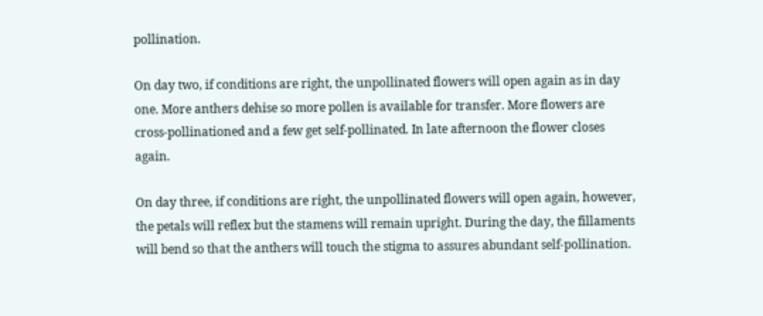pollination.

On day two, if conditions are right, the unpollinated flowers will open again as in day one. More anthers dehise so more pollen is available for transfer. More flowers are cross-pollinationed and a few get self-pollinated. In late afternoon the flower closes again.

On day three, if conditions are right, the unpollinated flowers will open again, however, the petals will reflex but the stamens will remain upright. During the day, the fillaments will bend so that the anthers will touch the stigma to assures abundant self-pollination.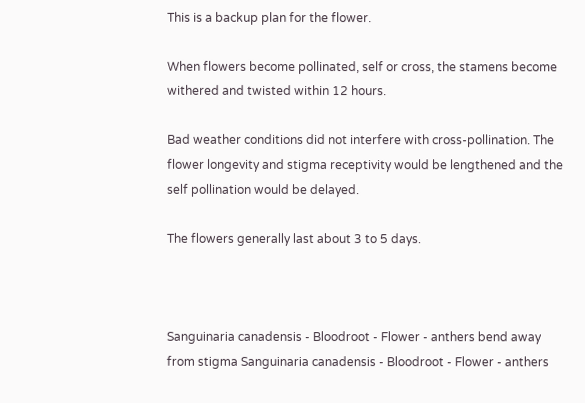This is a backup plan for the flower.

When flowers become pollinated, self or cross, the stamens become withered and twisted within 12 hours.

Bad weather conditions did not interfere with cross-pollination. The flower longevity and stigma receptivity would be lengthened and the self pollination would be delayed.

The flowers generally last about 3 to 5 days.



Sanguinaria canadensis - Bloodroot - Flower - anthers bend away from stigma Sanguinaria canadensis - Bloodroot - Flower - anthers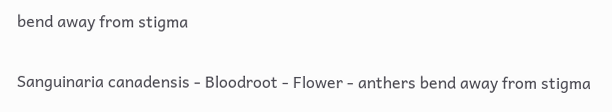bend away from stigma

Sanguinaria canadensis - Bloodroot - Flower - anthers bend away from stigma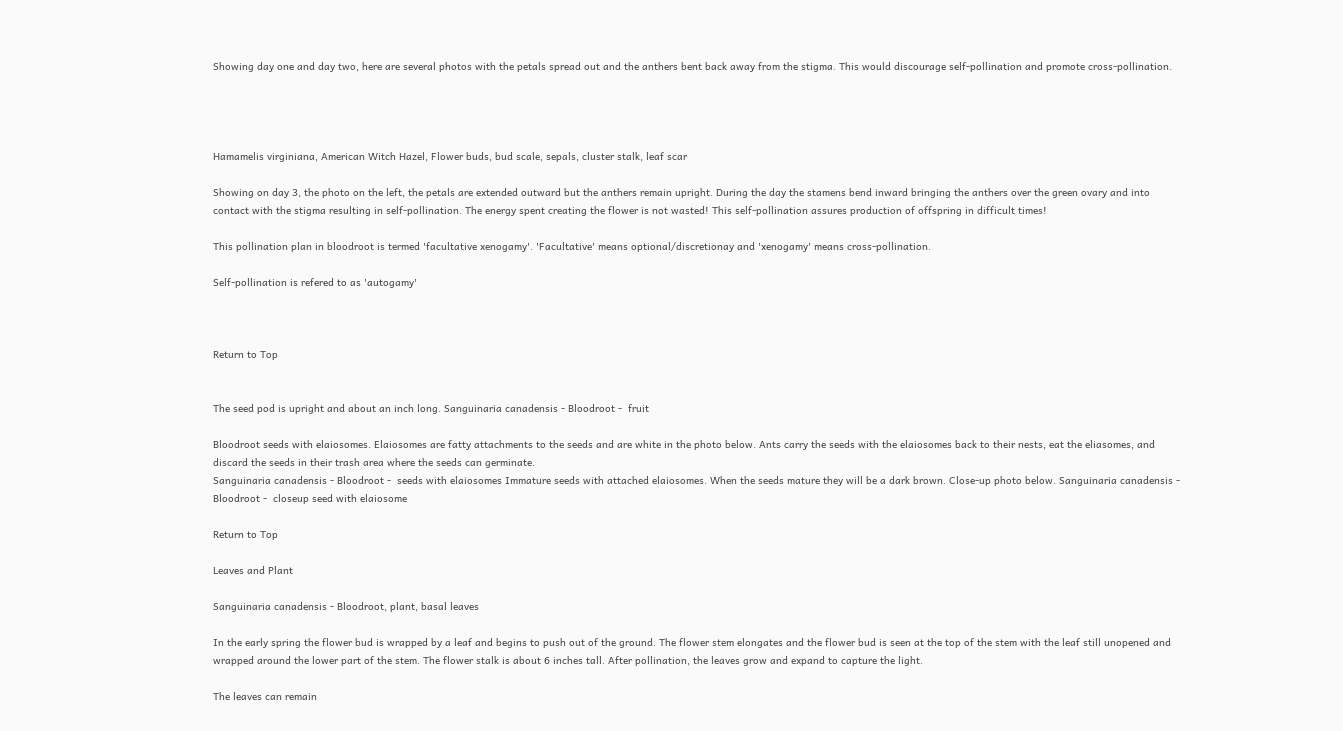Showing day one and day two, here are several photos with the petals spread out and the anthers bent back away from the stigma. This would discourage self-pollination and promote cross-pollination.




Hamamelis virginiana, American Witch Hazel, Flower buds, bud scale, sepals, cluster stalk, leaf scar

Showing on day 3, the photo on the left, the petals are extended outward but the anthers remain upright. During the day the stamens bend inward bringing the anthers over the green ovary and into contact with the stigma resulting in self-pollination. The energy spent creating the flower is not wasted! This self-pollination assures production of offspring in difficult times!

This pollination plan in bloodroot is termed 'facultative xenogamy'. 'Facultative' means optional/discretionay and 'xenogamy' means cross-pollination.

Self-pollination is refered to as 'autogamy'



Return to Top


The seed pod is upright and about an inch long. Sanguinaria canadensis - Bloodroot -  fruit

Bloodroot seeds with elaiosomes. Elaiosomes are fatty attachments to the seeds and are white in the photo below. Ants carry the seeds with the elaiosomes back to their nests, eat the eliasomes, and discard the seeds in their trash area where the seeds can germinate.
Sanguinaria canadensis - Bloodroot -  seeds with elaiosomes Immature seeds with attached elaiosomes. When the seeds mature they will be a dark brown. Close-up photo below. Sanguinaria canadensis - Bloodroot -  closeup seed with elaiosome

Return to Top

Leaves and Plant

Sanguinaria canadensis - Bloodroot, plant, basal leaves

In the early spring the flower bud is wrapped by a leaf and begins to push out of the ground. The flower stem elongates and the flower bud is seen at the top of the stem with the leaf still unopened and wrapped around the lower part of the stem. The flower stalk is about 6 inches tall. After pollination, the leaves grow and expand to capture the light.

The leaves can remain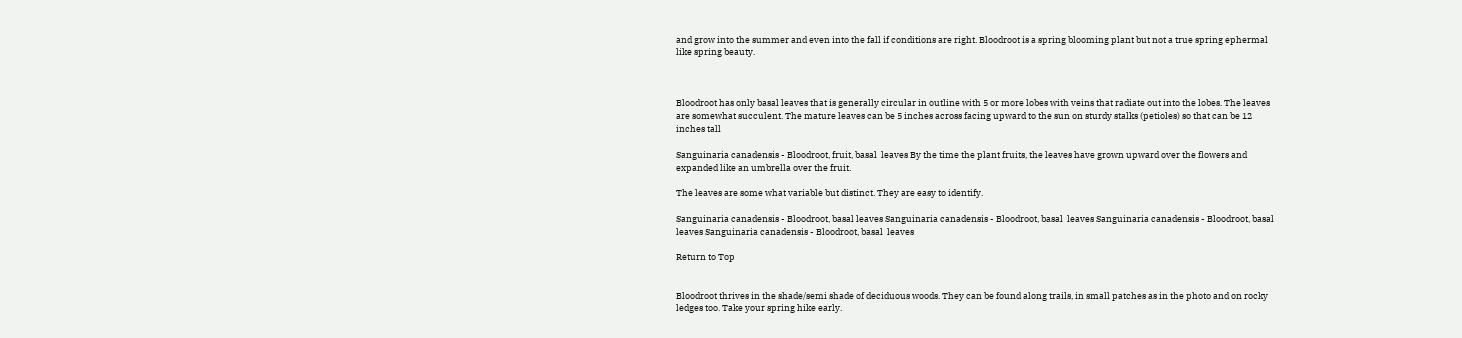and grow into the summer and even into the fall if conditions are right. Bloodroot is a spring blooming plant but not a true spring ephermal like spring beauty.



Bloodroot has only basal leaves that is generally circular in outline with 5 or more lobes with veins that radiate out into the lobes. The leaves are somewhat succulent. The mature leaves can be 5 inches across facing upward to the sun on sturdy stalks (petioles) so that can be 12 inches tall

Sanguinaria canadensis - Bloodroot, fruit, basal  leaves By the time the plant fruits, the leaves have grown upward over the flowers and expanded like an umbrella over the fruit.

The leaves are some what variable but distinct. They are easy to identify.

Sanguinaria canadensis - Bloodroot, basal leaves Sanguinaria canadensis - Bloodroot, basal  leaves Sanguinaria canadensis - Bloodroot, basal leaves Sanguinaria canadensis - Bloodroot, basal  leaves

Return to Top


Bloodroot thrives in the shade/semi shade of deciduous woods. They can be found along trails, in small patches as in the photo and on rocky ledges too. Take your spring hike early.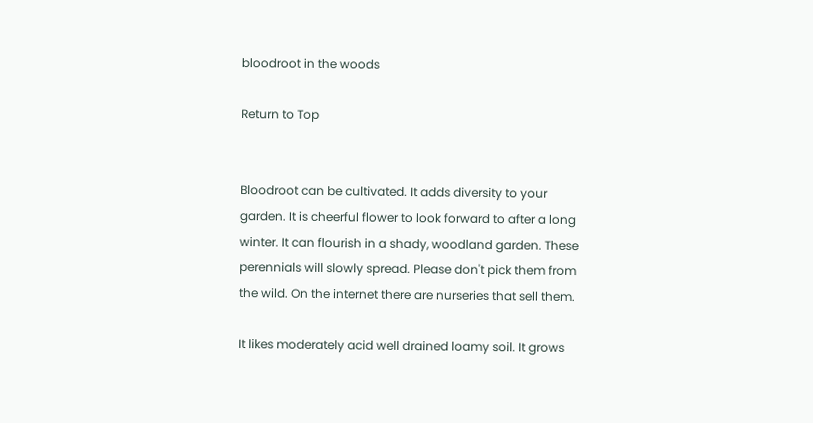bloodroot in the woods

Return to Top


Bloodroot can be cultivated. It adds diversity to your garden. It is cheerful flower to look forward to after a long winter. It can flourish in a shady, woodland garden. These perennials will slowly spread. Please don't pick them from the wild. On the internet there are nurseries that sell them.

It likes moderately acid well drained loamy soil. It grows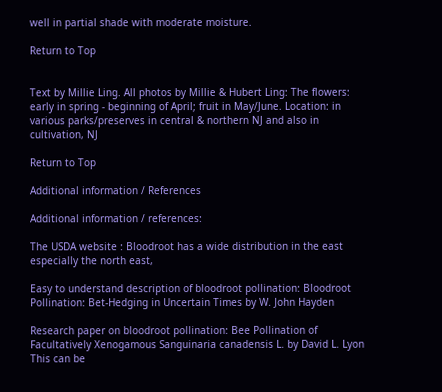well in partial shade with moderate moisture.

Return to Top


Text by Millie Ling. All photos by Millie & Hubert Ling: The flowers: early in spring - beginning of April; fruit in May/June. Location: in various parks/preserves in central & northern NJ and also in cultivation, NJ

Return to Top

Additional information / References

Additional information / references:

The USDA website : Bloodroot has a wide distribution in the east especially the north east,

Easy to understand description of bloodroot pollination: Bloodroot Pollination: Bet-Hedging in Uncertain Times by W. John Hayden

Research paper on bloodroot pollination: Bee Pollination of Facultatively Xenogamous Sanguinaria canadensis L. by David L. Lyon This can be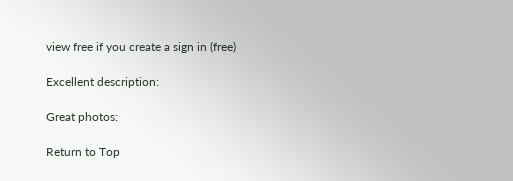view free if you create a sign in (free)

Excellent description:

Great photos:

Return to Top